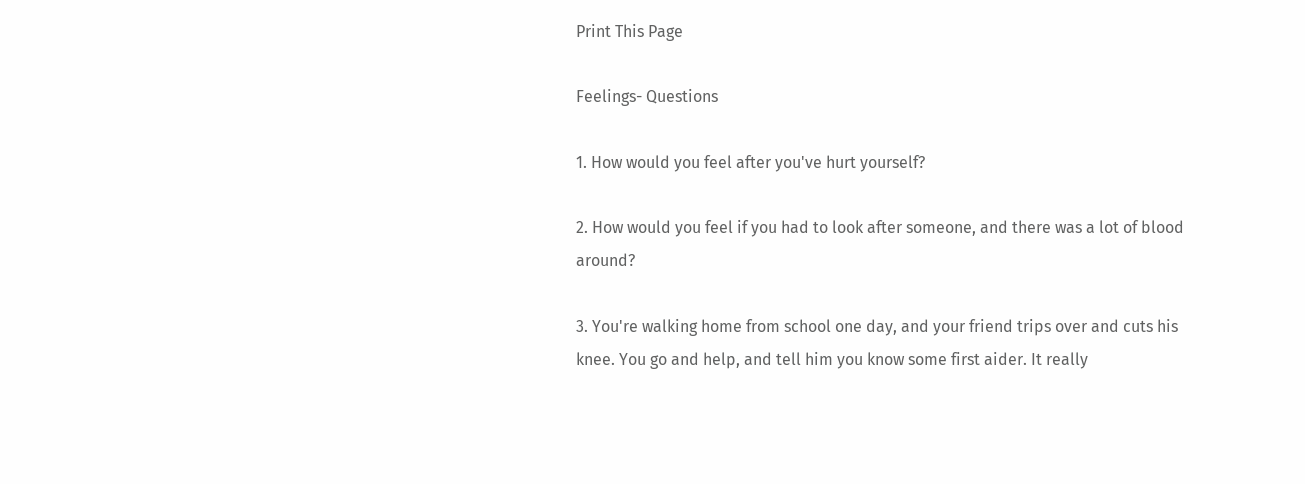Print This Page

Feelings- Questions

1. How would you feel after you've hurt yourself?

2. How would you feel if you had to look after someone, and there was a lot of blood around?

3. You're walking home from school one day, and your friend trips over and cuts his knee. You go and help, and tell him you know some first aider. It really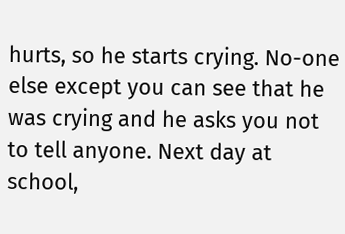hurts, so he starts crying. No-one else except you can see that he was crying and he asks you not to tell anyone. Next day at school,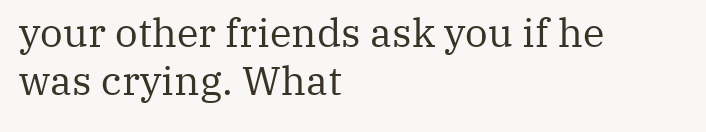your other friends ask you if he was crying. What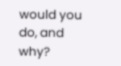would you do, and why?